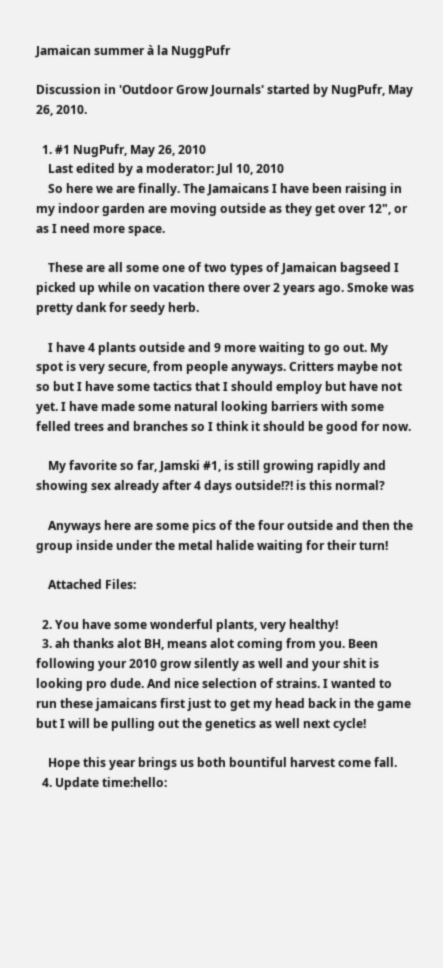Jamaican summer à la NuggPufr

Discussion in 'Outdoor Grow Journals' started by NugPufr, May 26, 2010.

  1. #1 NugPufr, May 26, 2010
    Last edited by a moderator: Jul 10, 2010
    So here we are finally. The Jamaicans I have been raising in my indoor garden are moving outside as they get over 12", or as I need more space.

    These are all some one of two types of Jamaican bagseed I picked up while on vacation there over 2 years ago. Smoke was pretty dank for seedy herb.

    I have 4 plants outside and 9 more waiting to go out. My spot is very secure, from people anyways. Critters maybe not so but I have some tactics that I should employ but have not yet. I have made some natural looking barriers with some felled trees and branches so I think it should be good for now.

    My favorite so far, Jamski #1, is still growing rapidly and showing sex already after 4 days outside!?! is this normal?

    Anyways here are some pics of the four outside and then the group inside under the metal halide waiting for their turn!

    Attached Files:

  2. You have some wonderful plants, very healthy!
  3. ah thanks alot BH, means alot coming from you. Been following your 2010 grow silently as well and your shit is looking pro dude. And nice selection of strains. I wanted to run these jamaicans first just to get my head back in the game but I will be pulling out the genetics as well next cycle!

    Hope this year brings us both bountiful harvest come fall.
  4. Update time:hello: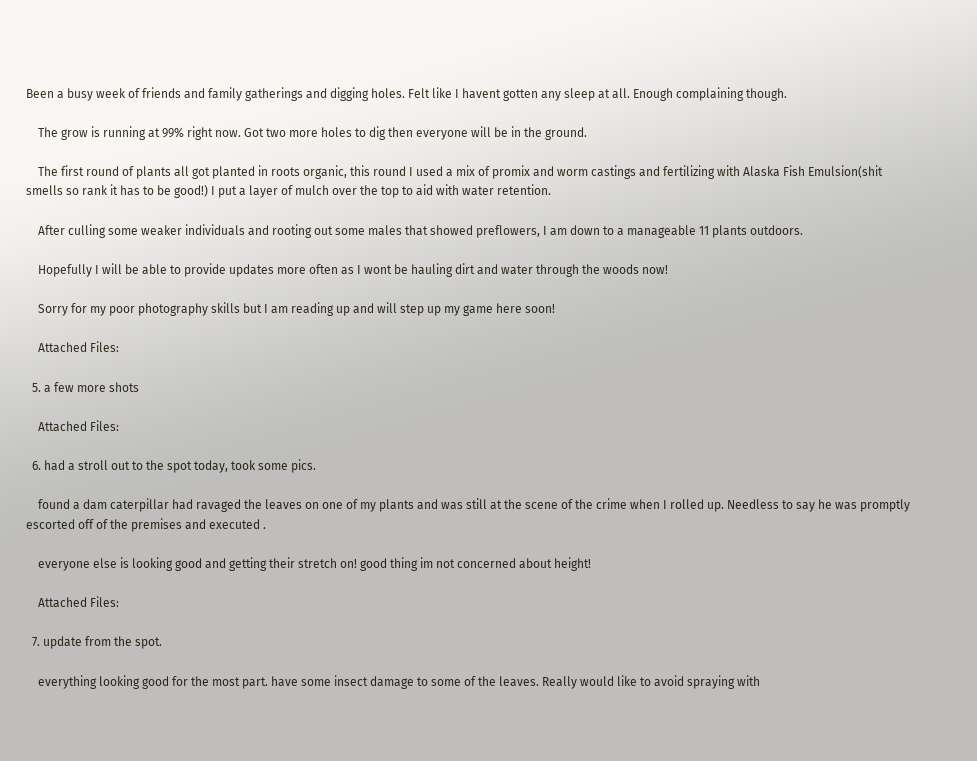Been a busy week of friends and family gatherings and digging holes. Felt like I havent gotten any sleep at all. Enough complaining though.

    The grow is running at 99% right now. Got two more holes to dig then everyone will be in the ground.

    The first round of plants all got planted in roots organic, this round I used a mix of promix and worm castings and fertilizing with Alaska Fish Emulsion(shit smells so rank it has to be good!) I put a layer of mulch over the top to aid with water retention.

    After culling some weaker individuals and rooting out some males that showed preflowers, I am down to a manageable 11 plants outdoors.

    Hopefully I will be able to provide updates more often as I wont be hauling dirt and water through the woods now!

    Sorry for my poor photography skills but I am reading up and will step up my game here soon!

    Attached Files:

  5. a few more shots

    Attached Files:

  6. had a stroll out to the spot today, took some pics.

    found a dam caterpillar had ravaged the leaves on one of my plants and was still at the scene of the crime when I rolled up. Needless to say he was promptly escorted off of the premises and executed .

    everyone else is looking good and getting their stretch on! good thing im not concerned about height!

    Attached Files:

  7. update from the spot.

    everything looking good for the most part. have some insect damage to some of the leaves. Really would like to avoid spraying with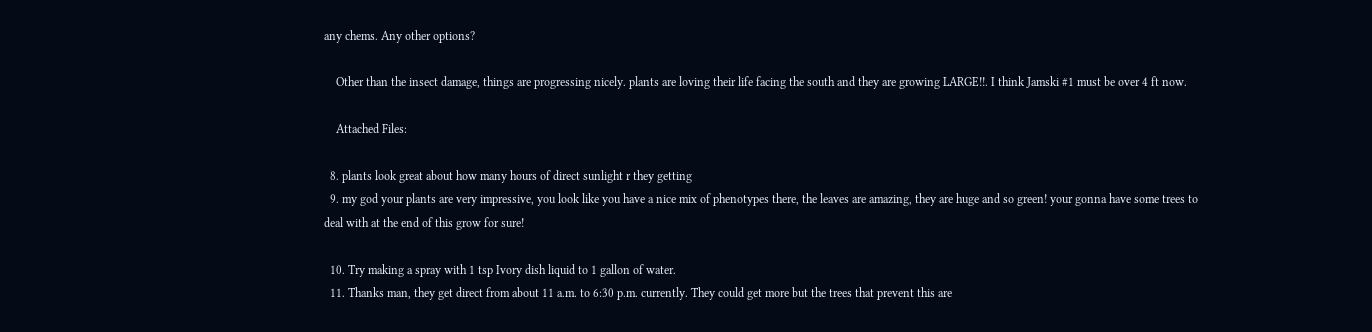any chems. Any other options?

    Other than the insect damage, things are progressing nicely. plants are loving their life facing the south and they are growing LARGE!!. I think Jamski #1 must be over 4 ft now.

    Attached Files:

  8. plants look great about how many hours of direct sunlight r they getting
  9. my god your plants are very impressive, you look like you have a nice mix of phenotypes there, the leaves are amazing, they are huge and so green! your gonna have some trees to deal with at the end of this grow for sure!

  10. Try making a spray with 1 tsp Ivory dish liquid to 1 gallon of water.
  11. Thanks man, they get direct from about 11 a.m. to 6:30 p.m. currently. They could get more but the trees that prevent this are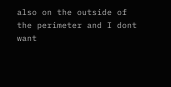also on the outside of the perimeter and I dont want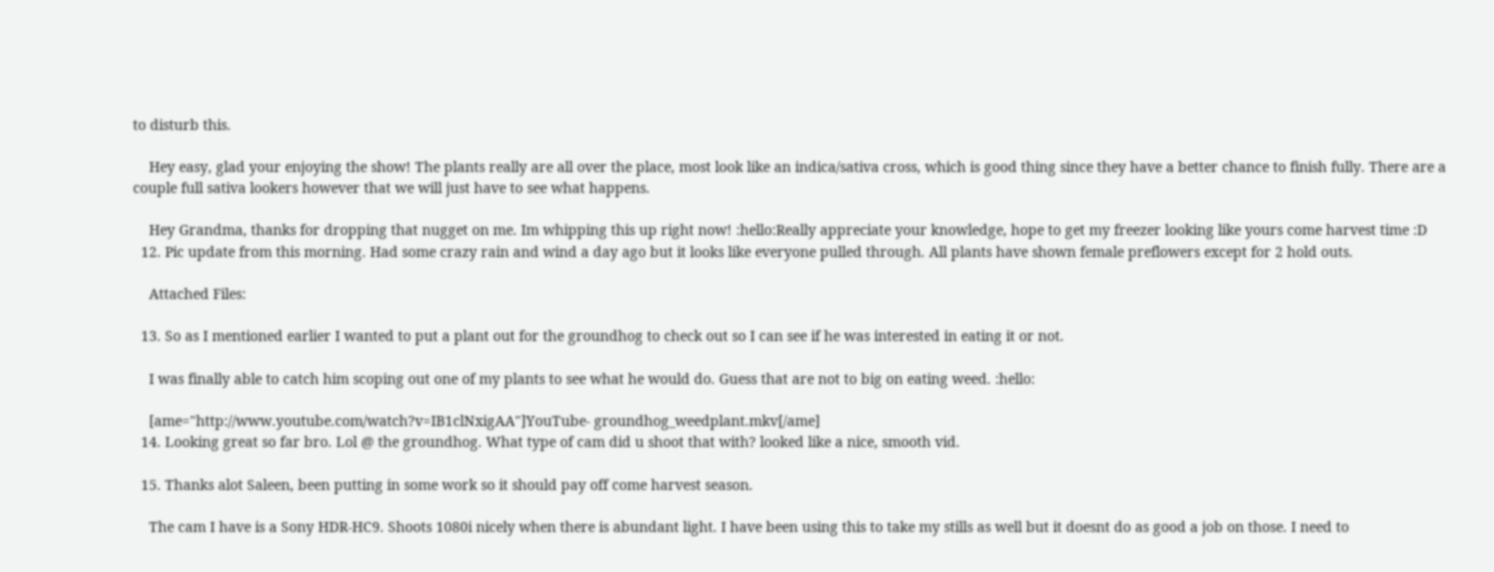to disturb this.

    Hey easy, glad your enjoying the show! The plants really are all over the place, most look like an indica/sativa cross, which is good thing since they have a better chance to finish fully. There are a couple full sativa lookers however that we will just have to see what happens.

    Hey Grandma, thanks for dropping that nugget on me. Im whipping this up right now! :hello:Really appreciate your knowledge, hope to get my freezer looking like yours come harvest time :D
  12. Pic update from this morning. Had some crazy rain and wind a day ago but it looks like everyone pulled through. All plants have shown female preflowers except for 2 hold outs.

    Attached Files:

  13. So as I mentioned earlier I wanted to put a plant out for the groundhog to check out so I can see if he was interested in eating it or not.

    I was finally able to catch him scoping out one of my plants to see what he would do. Guess that are not to big on eating weed. :hello:

    [ame="http://www.youtube.com/watch?v=IB1clNxigAA"]YouTube- groundhog_weedplant.mkv[/ame]
  14. Looking great so far bro. Lol @ the groundhog. What type of cam did u shoot that with? looked like a nice, smooth vid.

  15. Thanks alot Saleen, been putting in some work so it should pay off come harvest season.

    The cam I have is a Sony HDR-HC9. Shoots 1080i nicely when there is abundant light. I have been using this to take my stills as well but it doesnt do as good a job on those. I need to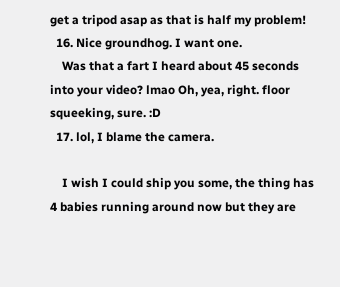get a tripod asap as that is half my problem!
  16. Nice groundhog. I want one.
    Was that a fart I heard about 45 seconds into your video? lmao Oh, yea, right. floor squeeking, sure. :D
  17. lol, I blame the camera.

    I wish I could ship you some, the thing has 4 babies running around now but they are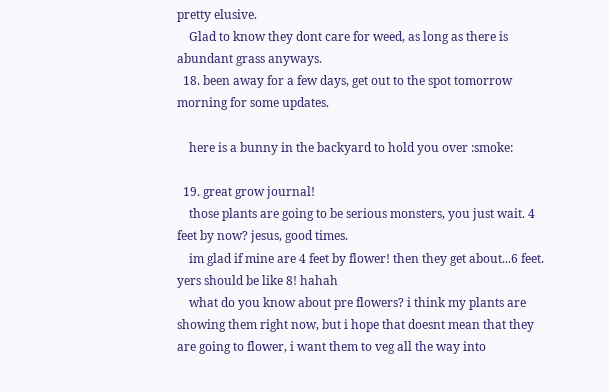pretty elusive.
    Glad to know they dont care for weed, as long as there is abundant grass anyways.
  18. been away for a few days, get out to the spot tomorrow morning for some updates.

    here is a bunny in the backyard to hold you over :smoke:

  19. great grow journal!
    those plants are going to be serious monsters, you just wait. 4 feet by now? jesus, good times.
    im glad if mine are 4 feet by flower! then they get about...6 feet. yers should be like 8! hahah
    what do you know about pre flowers? i think my plants are showing them right now, but i hope that doesnt mean that they are going to flower, i want them to veg all the way into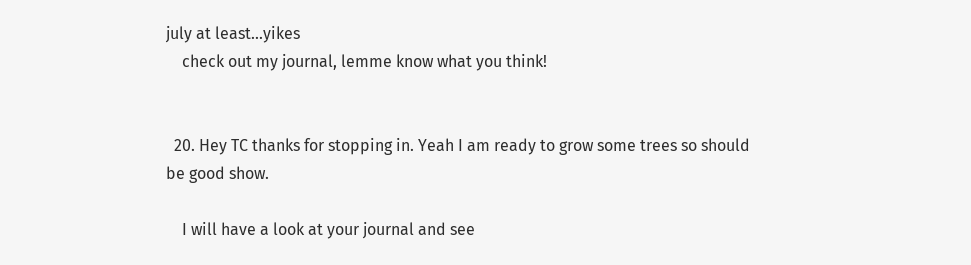july at least...yikes
    check out my journal, lemme know what you think!


  20. Hey TC thanks for stopping in. Yeah I am ready to grow some trees so should be good show.

    I will have a look at your journal and see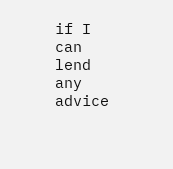if I can lend any advice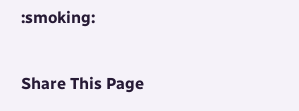:smoking:

Share This Page